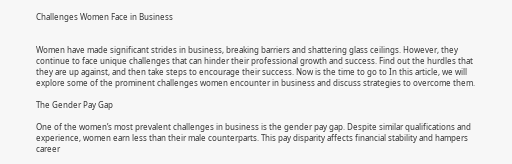Challenges Women Face in Business


Women have made significant strides in business, breaking barriers and shattering glass ceilings. However, they continue to face unique challenges that can hinder their professional growth and success. Find out the hurdles that they are up against, and then take steps to encourage their success. Now is the time to go to In this article, we will explore some of the prominent challenges women encounter in business and discuss strategies to overcome them.

The Gender Pay Gap

One of the women’s most prevalent challenges in business is the gender pay gap. Despite similar qualifications and experience, women earn less than their male counterparts. This pay disparity affects financial stability and hampers career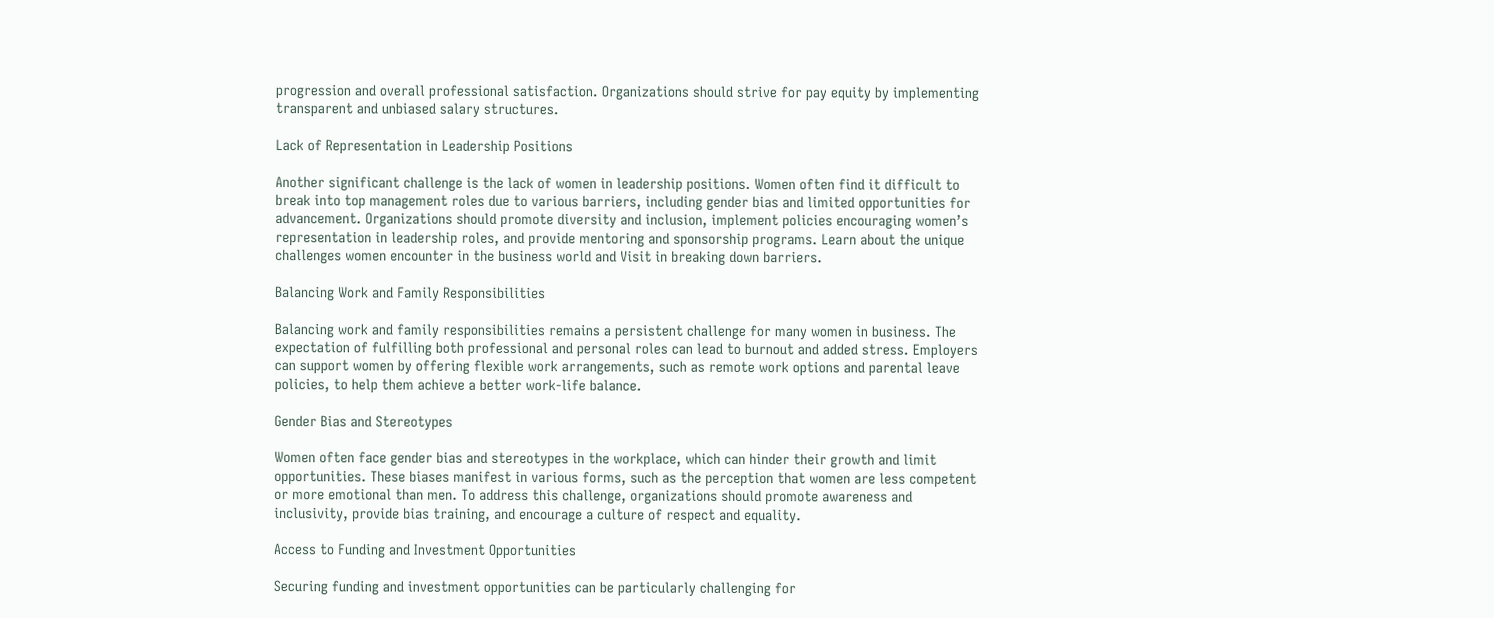progression and overall professional satisfaction. Organizations should strive for pay equity by implementing transparent and unbiased salary structures.

Lack of Representation in Leadership Positions

Another significant challenge is the lack of women in leadership positions. Women often find it difficult to break into top management roles due to various barriers, including gender bias and limited opportunities for advancement. Organizations should promote diversity and inclusion, implement policies encouraging women’s representation in leadership roles, and provide mentoring and sponsorship programs. Learn about the unique challenges women encounter in the business world and Visit in breaking down barriers.

Balancing Work and Family Responsibilities

Balancing work and family responsibilities remains a persistent challenge for many women in business. The expectation of fulfilling both professional and personal roles can lead to burnout and added stress. Employers can support women by offering flexible work arrangements, such as remote work options and parental leave policies, to help them achieve a better work-life balance.

Gender Bias and Stereotypes

Women often face gender bias and stereotypes in the workplace, which can hinder their growth and limit opportunities. These biases manifest in various forms, such as the perception that women are less competent or more emotional than men. To address this challenge, organizations should promote awareness and inclusivity, provide bias training, and encourage a culture of respect and equality.

Access to Funding and Investment Opportunities

Securing funding and investment opportunities can be particularly challenging for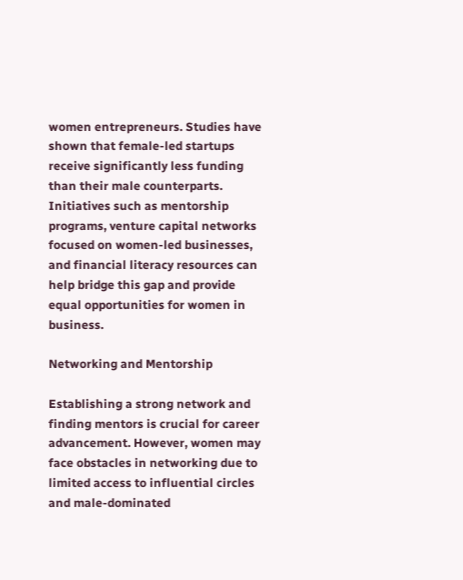women entrepreneurs. Studies have shown that female-led startups receive significantly less funding than their male counterparts. Initiatives such as mentorship programs, venture capital networks focused on women-led businesses, and financial literacy resources can help bridge this gap and provide equal opportunities for women in business.

Networking and Mentorship

Establishing a strong network and finding mentors is crucial for career advancement. However, women may face obstacles in networking due to limited access to influential circles and male-dominated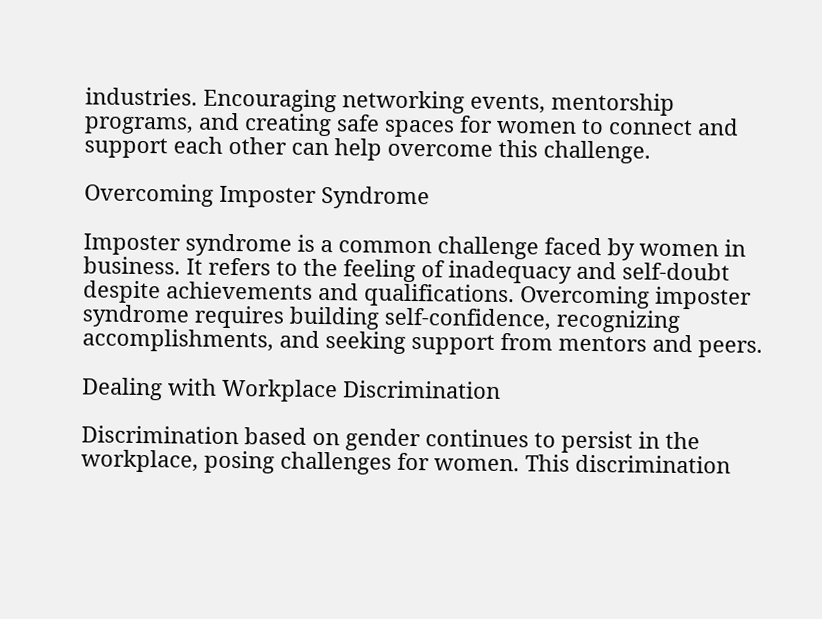industries. Encouraging networking events, mentorship programs, and creating safe spaces for women to connect and support each other can help overcome this challenge.

Overcoming Imposter Syndrome

Imposter syndrome is a common challenge faced by women in business. It refers to the feeling of inadequacy and self-doubt despite achievements and qualifications. Overcoming imposter syndrome requires building self-confidence, recognizing accomplishments, and seeking support from mentors and peers.

Dealing with Workplace Discrimination

Discrimination based on gender continues to persist in the workplace, posing challenges for women. This discrimination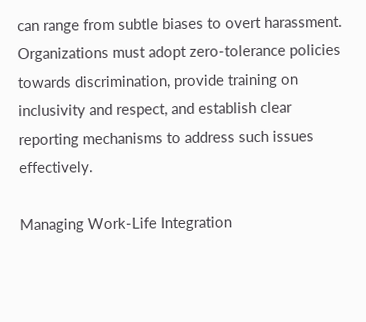can range from subtle biases to overt harassment. Organizations must adopt zero-tolerance policies towards discrimination, provide training on inclusivity and respect, and establish clear reporting mechanisms to address such issues effectively.

Managing Work-Life Integration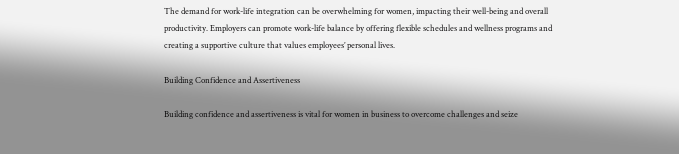The demand for work-life integration can be overwhelming for women, impacting their well-being and overall productivity. Employers can promote work-life balance by offering flexible schedules and wellness programs and creating a supportive culture that values employees’ personal lives.

Building Confidence and Assertiveness

Building confidence and assertiveness is vital for women in business to overcome challenges and seize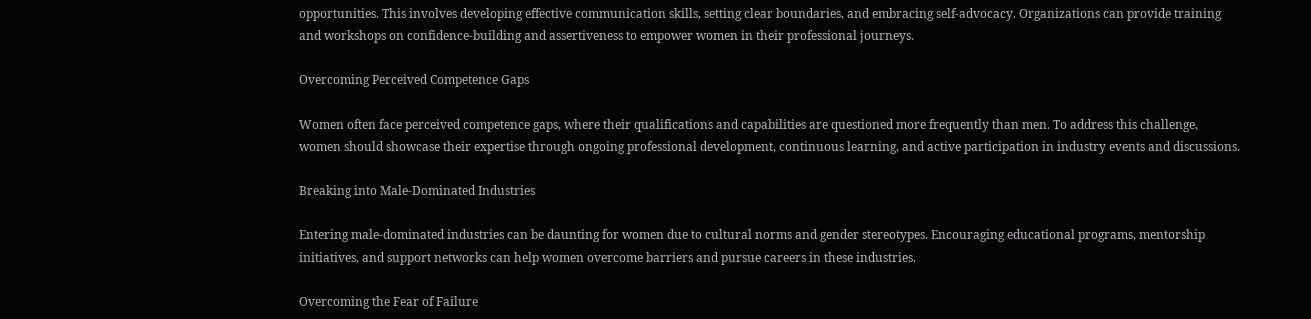opportunities. This involves developing effective communication skills, setting clear boundaries, and embracing self-advocacy. Organizations can provide training and workshops on confidence-building and assertiveness to empower women in their professional journeys.

Overcoming Perceived Competence Gaps

Women often face perceived competence gaps, where their qualifications and capabilities are questioned more frequently than men. To address this challenge, women should showcase their expertise through ongoing professional development, continuous learning, and active participation in industry events and discussions.

Breaking into Male-Dominated Industries

Entering male-dominated industries can be daunting for women due to cultural norms and gender stereotypes. Encouraging educational programs, mentorship initiatives, and support networks can help women overcome barriers and pursue careers in these industries.

Overcoming the Fear of Failure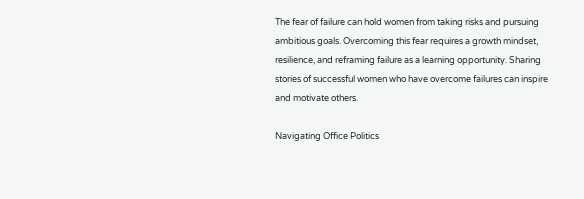The fear of failure can hold women from taking risks and pursuing ambitious goals. Overcoming this fear requires a growth mindset, resilience, and reframing failure as a learning opportunity. Sharing stories of successful women who have overcome failures can inspire and motivate others.

Navigating Office Politics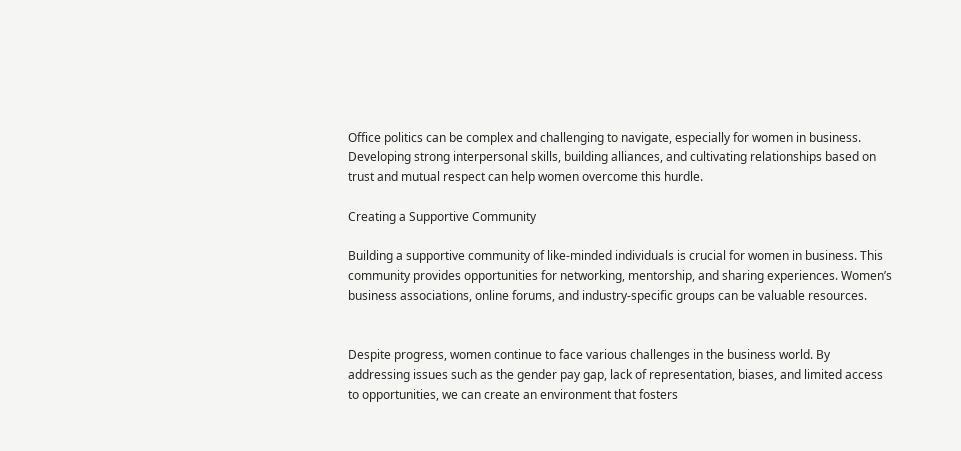Office politics can be complex and challenging to navigate, especially for women in business. Developing strong interpersonal skills, building alliances, and cultivating relationships based on trust and mutual respect can help women overcome this hurdle.

Creating a Supportive Community

Building a supportive community of like-minded individuals is crucial for women in business. This community provides opportunities for networking, mentorship, and sharing experiences. Women’s business associations, online forums, and industry-specific groups can be valuable resources.


Despite progress, women continue to face various challenges in the business world. By addressing issues such as the gender pay gap, lack of representation, biases, and limited access to opportunities, we can create an environment that fosters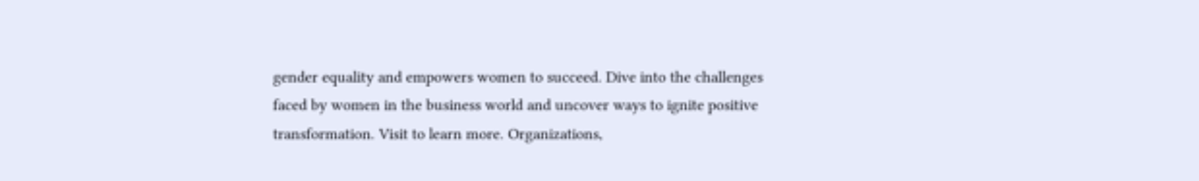gender equality and empowers women to succeed. Dive into the challenges faced by women in the business world and uncover ways to ignite positive transformation. Visit to learn more. Organizations,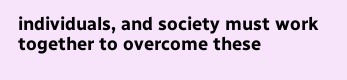individuals, and society must work together to overcome these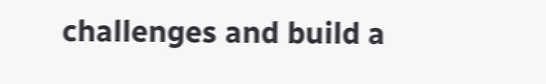challenges and build a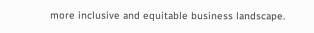more inclusive and equitable business landscape.